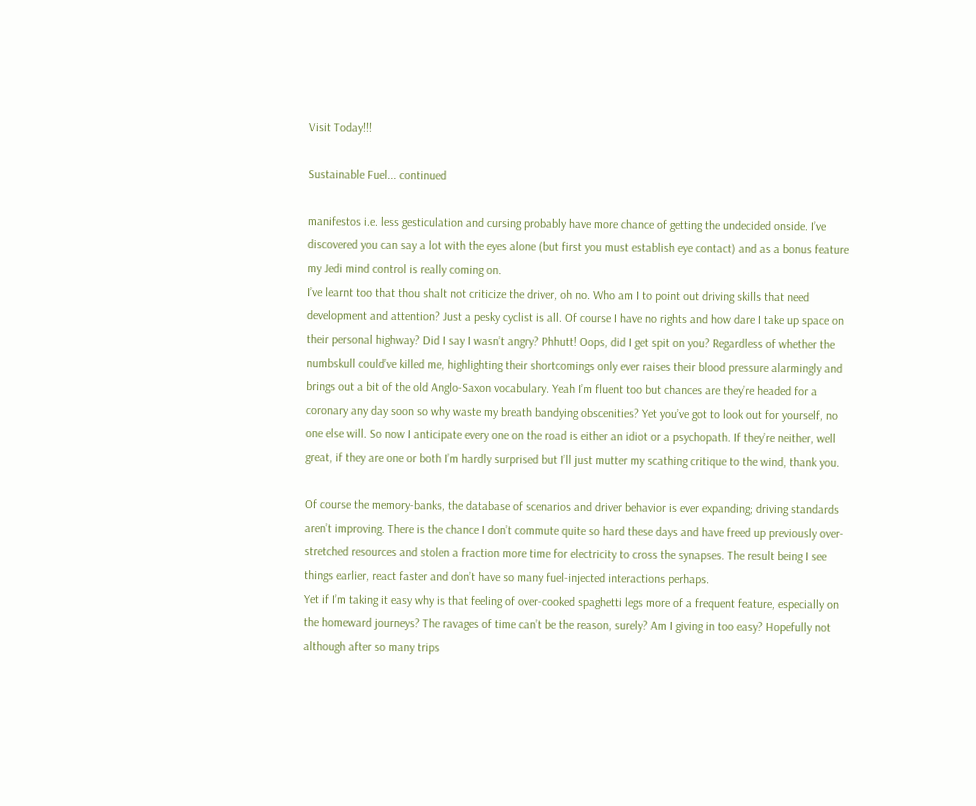Visit Today!!!

Sustainable Fuel... continued

manifestos i.e. less gesticulation and cursing probably have more chance of getting the undecided onside. I’ve discovered you can say a lot with the eyes alone (but first you must establish eye contact) and as a bonus feature my Jedi mind control is really coming on.
I’ve learnt too that thou shalt not criticize the driver, oh no. Who am I to point out driving skills that need development and attention? Just a pesky cyclist is all. Of course I have no rights and how dare I take up space on their personal highway? Did I say I wasn’t angry? Phhutt! Oops, did I get spit on you? Regardless of whether the numbskull could’ve killed me, highlighting their shortcomings only ever raises their blood pressure alarmingly and brings out a bit of the old Anglo-Saxon vocabulary. Yeah I’m fluent too but chances are they’re headed for a coronary any day soon so why waste my breath bandying obscenities? Yet you’ve got to look out for yourself, no one else will. So now I anticipate every one on the road is either an idiot or a psychopath. If they’re neither, well great, if they are one or both I’m hardly surprised but I’ll just mutter my scathing critique to the wind, thank you.

Of course the memory-banks, the database of scenarios and driver behavior is ever expanding; driving standards aren’t improving. There is the chance I don’t commute quite so hard these days and have freed up previously over-stretched resources and stolen a fraction more time for electricity to cross the synapses. The result being I see things earlier, react faster and don’t have so many fuel-injected interactions perhaps.
Yet if I’m taking it easy why is that feeling of over-cooked spaghetti legs more of a frequent feature, especially on the homeward journeys? The ravages of time can’t be the reason, surely? Am I giving in too easy? Hopefully not although after so many trips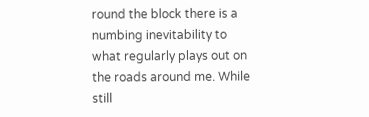round the block there is a numbing inevitability to what regularly plays out on the roads around me. While still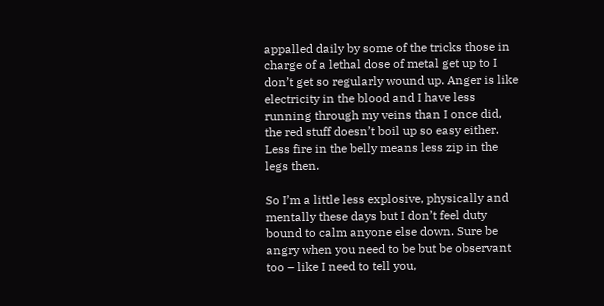appalled daily by some of the tricks those in charge of a lethal dose of metal get up to I don’t get so regularly wound up. Anger is like electricity in the blood and I have less running through my veins than I once did, the red stuff doesn’t boil up so easy either. Less fire in the belly means less zip in the legs then.

So I’m a little less explosive, physically and mentally these days but I don’t feel duty bound to calm anyone else down. Sure be angry when you need to be but be observant too – like I need to tell you,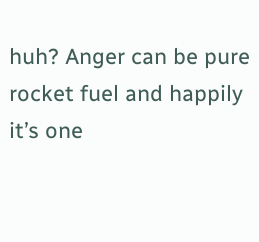huh? Anger can be pure rocket fuel and happily it’s one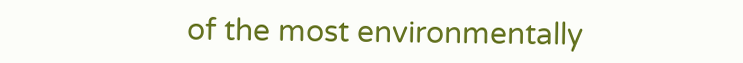of the most environmentally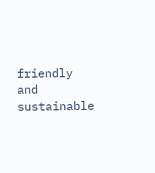friendly and sustainable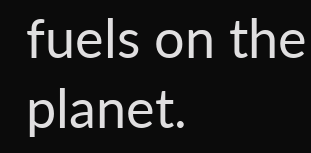fuels on the planet.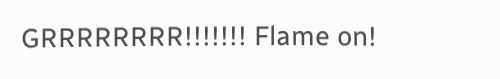GRRRRRRRR!!!!!!! Flame on!